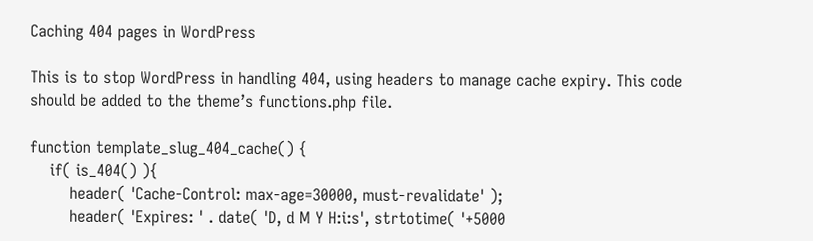Caching 404 pages in WordPress

This is to stop WordPress in handling 404, using headers to manage cache expiry. This code should be added to the theme’s functions.php file.

function template_slug_404_cache() {
    if( is_404() ){
        header( 'Cache-Control: max-age=30000, must-revalidate' );
        header( 'Expires: ' . date( 'D, d M Y H:i:s', strtotime( '+5000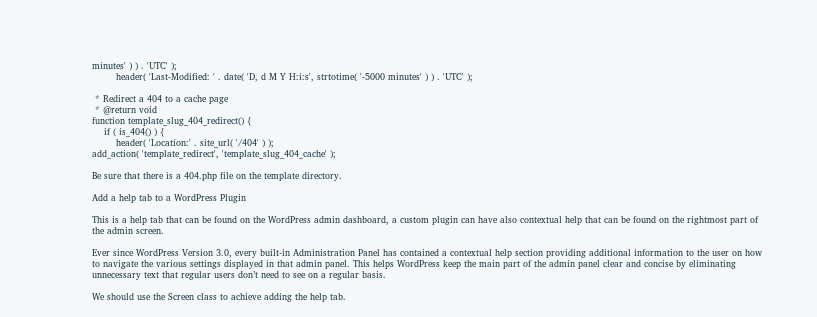minutes' ) ) . 'UTC' );
        header( 'Last-Modified: ' . date( 'D, d M Y H:i:s', strtotime( '-5000 minutes' ) ) . 'UTC' );

 * Redirect a 404 to a cache page
 * @return void
function template_slug_404_redirect() {
    if ( is_404() ) {
        header( 'Location:' . site_url( '/404' ) );
add_action( 'template_redirect', 'template_slug_404_cache' );

Be sure that there is a 404.php file on the template directory.

Add a help tab to a WordPress Plugin

This is a help tab that can be found on the WordPress admin dashboard, a custom plugin can have also contextual help that can be found on the rightmost part of the admin screen.

Ever since WordPress Version 3.0, every built-in Administration Panel has contained a contextual help section providing additional information to the user on how to navigate the various settings displayed in that admin panel. This helps WordPress keep the main part of the admin panel clear and concise by eliminating unnecessary text that regular users don’t need to see on a regular basis.

We should use the Screen class to achieve adding the help tab.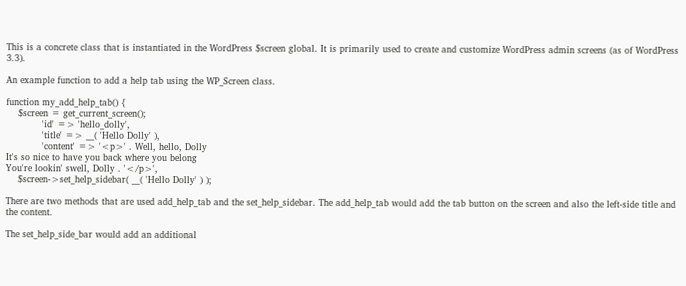This is a concrete class that is instantiated in the WordPress $screen global. It is primarily used to create and customize WordPress admin screens (as of WordPress 3.3).

An example function to add a help tab using the WP_Screen class.

function my_add_help_tab() {
    $screen = get_current_screen();
            'id' => 'hello_dolly',
            'title' => __( 'Hello Dolly' ),
            'content' => '<p>' . Well, hello, Dolly
It's so nice to have you back where you belong
You're lookin' swell, Dolly . '</p>',
    $screen->set_help_sidebar( __( 'Hello Dolly' ) );

There are two methods that are used add_help_tab and the set_help_sidebar. The add_help_tab would add the tab button on the screen and also the left-side title and the content.

The set_help_side_bar would add an additional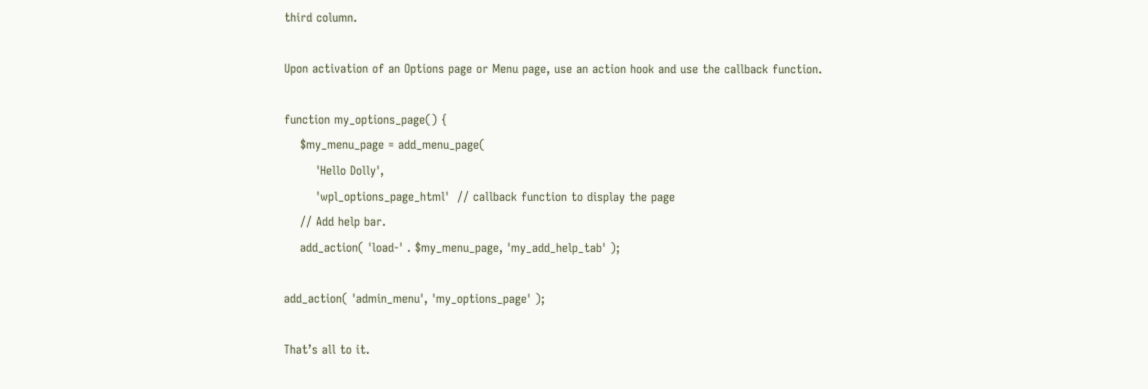third column.

Upon activation of an Options page or Menu page, use an action hook and use the callback function.

function my_options_page() {
    $my_menu_page = add_menu_page(
        'Hello Dolly',
        'wpl_options_page_html'  // callback function to display the page
    // Add help bar.
    add_action( 'load-' . $my_menu_page, 'my_add_help_tab' );

add_action( 'admin_menu', 'my_options_page' );

That’s all to it.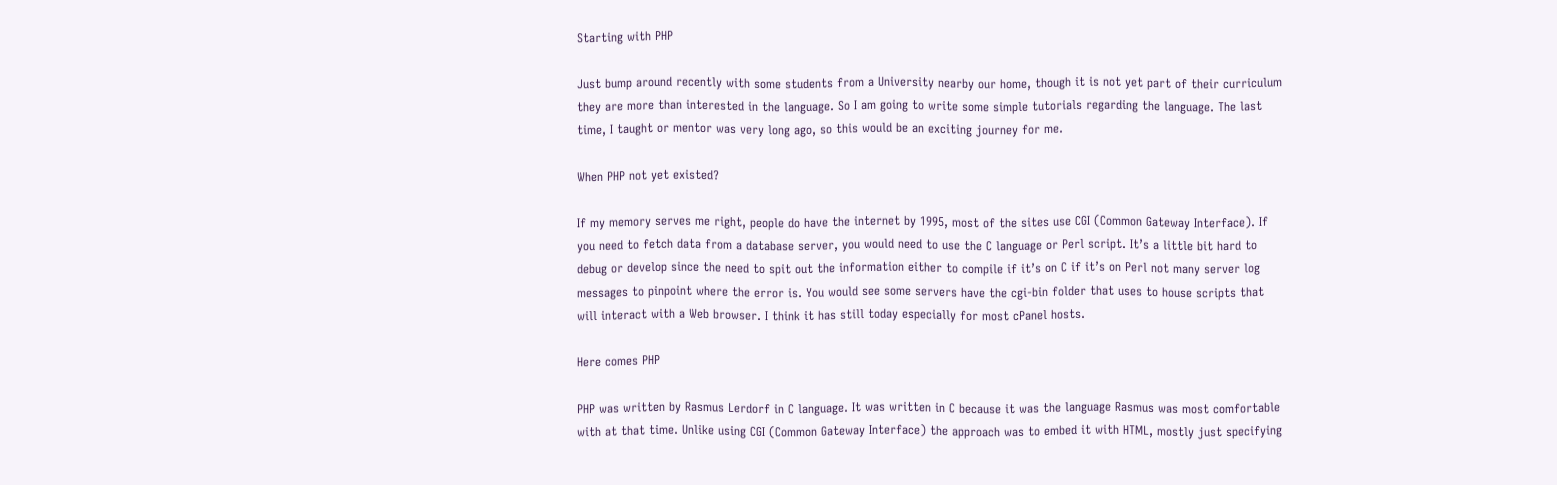Starting with PHP

Just bump around recently with some students from a University nearby our home, though it is not yet part of their curriculum they are more than interested in the language. So I am going to write some simple tutorials regarding the language. The last time, I taught or mentor was very long ago, so this would be an exciting journey for me.

When PHP not yet existed?

If my memory serves me right, people do have the internet by 1995, most of the sites use CGI (Common Gateway Interface). If you need to fetch data from a database server, you would need to use the C language or Perl script. It’s a little bit hard to debug or develop since the need to spit out the information either to compile if it’s on C if it’s on Perl not many server log messages to pinpoint where the error is. You would see some servers have the cgi-bin folder that uses to house scripts that will interact with a Web browser. I think it has still today especially for most cPanel hosts.

Here comes PHP

PHP was written by Rasmus Lerdorf in C language. It was written in C because it was the language Rasmus was most comfortable with at that time. Unlike using CGI (Common Gateway Interface) the approach was to embed it with HTML, mostly just specifying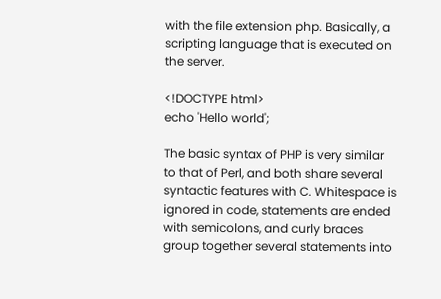with the file extension php. Basically, a scripting language that is executed on the server.

<!DOCTYPE html>
echo 'Hello world';

The basic syntax of PHP is very similar to that of Perl, and both share several syntactic features with C. Whitespace is ignored in code, statements are ended with semicolons, and curly braces group together several statements into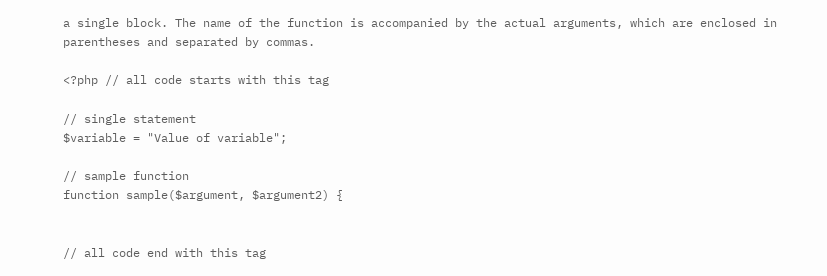a single block. The name of the function is accompanied by the actual arguments, which are enclosed in parentheses and separated by commas.

<?php // all code starts with this tag

// single statement
$variable = "Value of variable";

// sample function
function sample($argument, $argument2) {


// all code end with this tag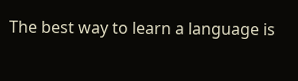The best way to learn a language is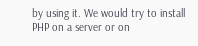by using it. We would try to install PHP on a server or on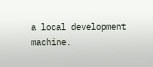a local development machine.